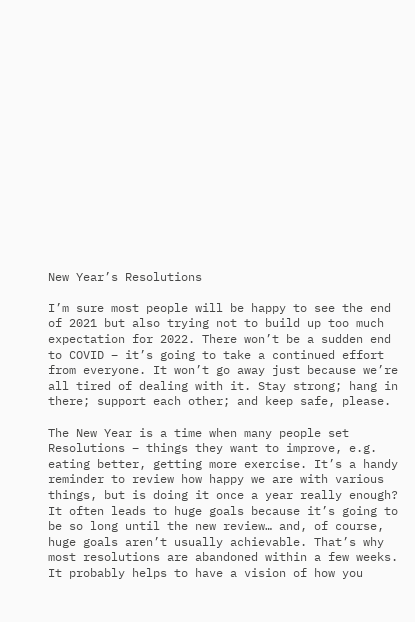New Year’s Resolutions

I’m sure most people will be happy to see the end of 2021 but also trying not to build up too much expectation for 2022. There won’t be a sudden end to COVID – it’s going to take a continued effort from everyone. It won’t go away just because we’re all tired of dealing with it. Stay strong; hang in there; support each other; and keep safe, please.

The New Year is a time when many people set Resolutions – things they want to improve, e.g. eating better, getting more exercise. It’s a handy reminder to review how happy we are with various things, but is doing it once a year really enough? It often leads to huge goals because it’s going to be so long until the new review… and, of course, huge goals aren’t usually achievable. That’s why most resolutions are abandoned within a few weeks. It probably helps to have a vision of how you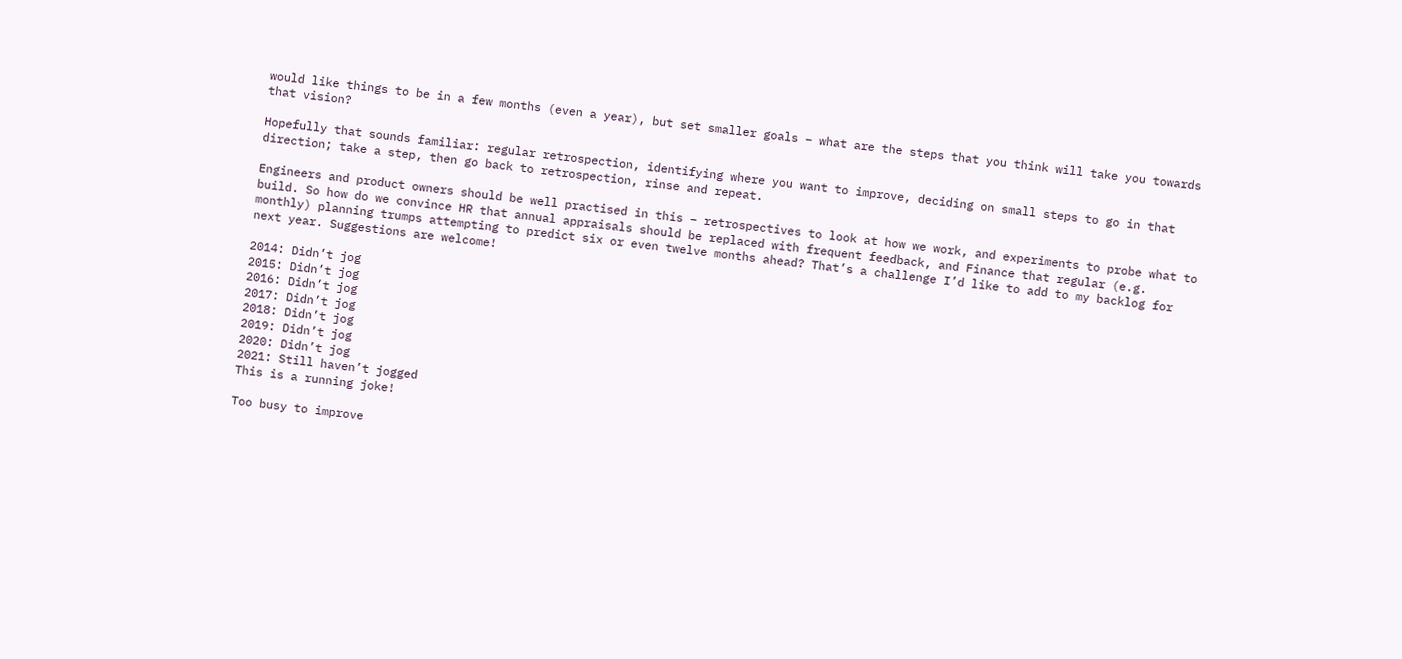would like things to be in a few months (even a year), but set smaller goals – what are the steps that you think will take you towards that vision?

Hopefully that sounds familiar: regular retrospection, identifying where you want to improve, deciding on small steps to go in that direction; take a step, then go back to retrospection, rinse and repeat.

Engineers and product owners should be well practised in this – retrospectives to look at how we work, and experiments to probe what to build. So how do we convince HR that annual appraisals should be replaced with frequent feedback, and Finance that regular (e.g. monthly) planning trumps attempting to predict six or even twelve months ahead? That’s a challenge I’d like to add to my backlog for next year. Suggestions are welcome!

2014: Didn’t jog
2015: Didn’t jog
2016: Didn’t jog
2017: Didn’t jog
2018: Didn’t jog
2019: Didn’t jog
2020: Didn’t jog
2021: Still haven’t jogged
This is a running joke!

Too busy to improve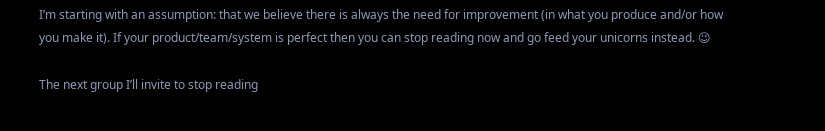I’m starting with an assumption: that we believe there is always the need for improvement (in what you produce and/or how you make it). If your product/team/system is perfect then you can stop reading now and go feed your unicorns instead. 😉

The next group I’ll invite to stop reading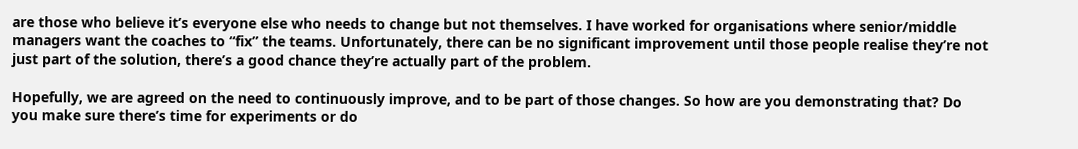are those who believe it’s everyone else who needs to change but not themselves. I have worked for organisations where senior/middle managers want the coaches to “fix” the teams. Unfortunately, there can be no significant improvement until those people realise they’re not just part of the solution, there’s a good chance they’re actually part of the problem.

Hopefully, we are agreed on the need to continuously improve, and to be part of those changes. So how are you demonstrating that? Do you make sure there’s time for experiments or do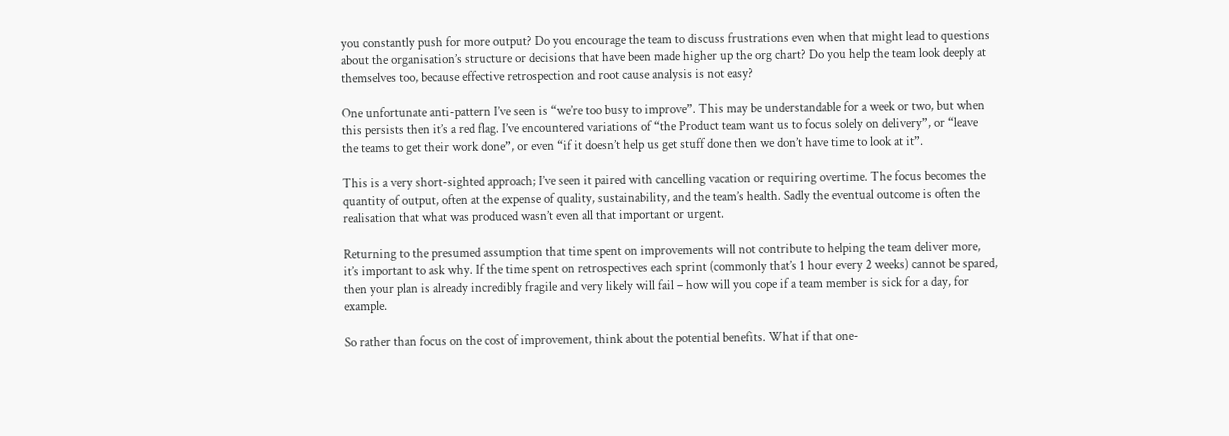you constantly push for more output? Do you encourage the team to discuss frustrations even when that might lead to questions about the organisation’s structure or decisions that have been made higher up the org chart? Do you help the team look deeply at themselves too, because effective retrospection and root cause analysis is not easy?

One unfortunate anti-pattern I’ve seen is “we’re too busy to improve”. This may be understandable for a week or two, but when this persists then it’s a red flag. I’ve encountered variations of “the Product team want us to focus solely on delivery”, or “leave the teams to get their work done”, or even “if it doesn’t help us get stuff done then we don’t have time to look at it”.

This is a very short-sighted approach; I’ve seen it paired with cancelling vacation or requiring overtime. The focus becomes the quantity of output, often at the expense of quality, sustainability, and the team’s health. Sadly the eventual outcome is often the realisation that what was produced wasn’t even all that important or urgent.

Returning to the presumed assumption that time spent on improvements will not contribute to helping the team deliver more, it’s important to ask why. If the time spent on retrospectives each sprint (commonly that’s 1 hour every 2 weeks) cannot be spared, then your plan is already incredibly fragile and very likely will fail – how will you cope if a team member is sick for a day, for example.

So rather than focus on the cost of improvement, think about the potential benefits. What if that one-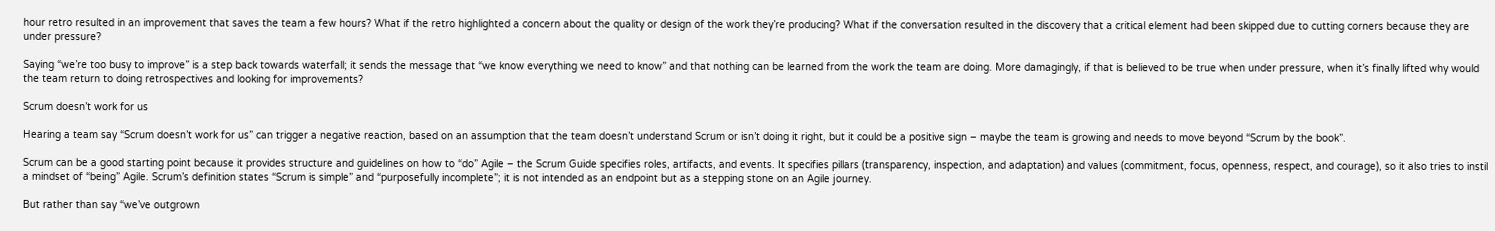hour retro resulted in an improvement that saves the team a few hours? What if the retro highlighted a concern about the quality or design of the work they’re producing? What if the conversation resulted in the discovery that a critical element had been skipped due to cutting corners because they are under pressure?

Saying “we’re too busy to improve” is a step back towards waterfall; it sends the message that “we know everything we need to know” and that nothing can be learned from the work the team are doing. More damagingly, if that is believed to be true when under pressure, when it’s finally lifted why would the team return to doing retrospectives and looking for improvements?

Scrum doesn’t work for us

Hearing a team say “Scrum doesn’t work for us” can trigger a negative reaction, based on an assumption that the team doesn’t understand Scrum or isn’t doing it right, but it could be a positive sign – maybe the team is growing and needs to move beyond “Scrum by the book”.

Scrum can be a good starting point because it provides structure and guidelines on how to “do” Agile – the Scrum Guide specifies roles, artifacts, and events. It specifies pillars (transparency, inspection, and adaptation) and values (commitment, focus, openness, respect, and courage), so it also tries to instil a mindset of “being” Agile. Scrum’s definition states “Scrum is simple” and “purposefully incomplete”; it is not intended as an endpoint but as a stepping stone on an Agile journey.

But rather than say “we’ve outgrown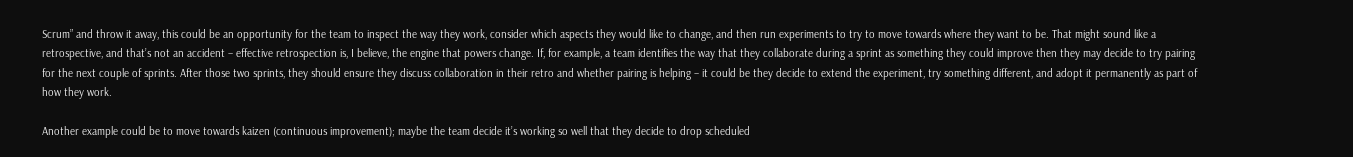Scrum” and throw it away, this could be an opportunity for the team to inspect the way they work, consider which aspects they would like to change, and then run experiments to try to move towards where they want to be. That might sound like a retrospective, and that’s not an accident – effective retrospection is, I believe, the engine that powers change. If, for example, a team identifies the way that they collaborate during a sprint as something they could improve then they may decide to try pairing for the next couple of sprints. After those two sprints, they should ensure they discuss collaboration in their retro and whether pairing is helping – it could be they decide to extend the experiment, try something different, and adopt it permanently as part of how they work.

Another example could be to move towards kaizen (continuous improvement); maybe the team decide it’s working so well that they decide to drop scheduled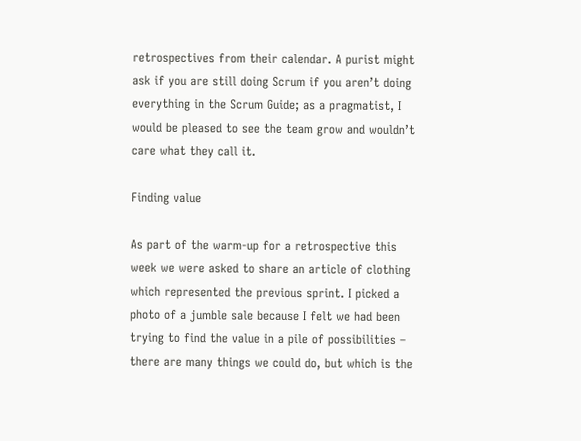retrospectives from their calendar. A purist might ask if you are still doing Scrum if you aren’t doing everything in the Scrum Guide; as a pragmatist, I would be pleased to see the team grow and wouldn’t care what they call it.

Finding value

As part of the warm-up for a retrospective this week we were asked to share an article of clothing which represented the previous sprint. I picked a photo of a jumble sale because I felt we had been trying to find the value in a pile of possibilities – there are many things we could do, but which is the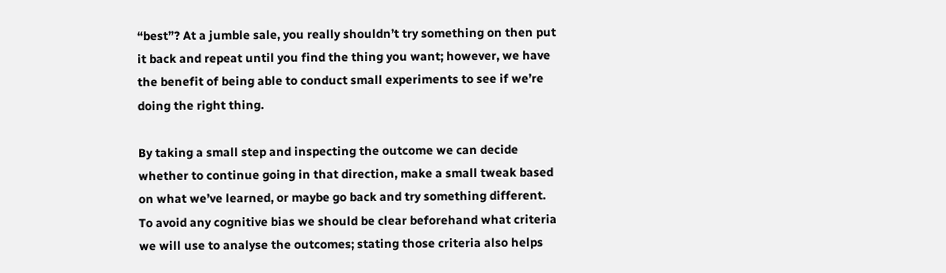“best”? At a jumble sale, you really shouldn’t try something on then put it back and repeat until you find the thing you want; however, we have the benefit of being able to conduct small experiments to see if we’re doing the right thing.

By taking a small step and inspecting the outcome we can decide whether to continue going in that direction, make a small tweak based on what we’ve learned, or maybe go back and try something different.
To avoid any cognitive bias we should be clear beforehand what criteria we will use to analyse the outcomes; stating those criteria also helps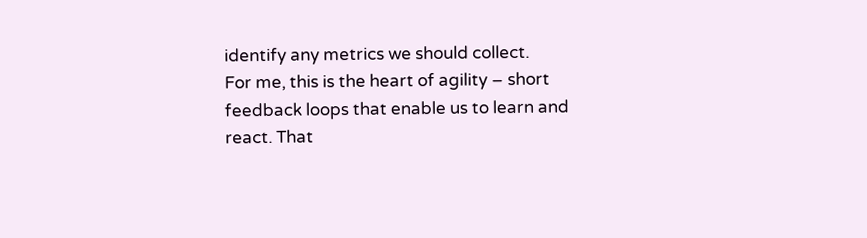identify any metrics we should collect.
For me, this is the heart of agility – short feedback loops that enable us to learn and react. That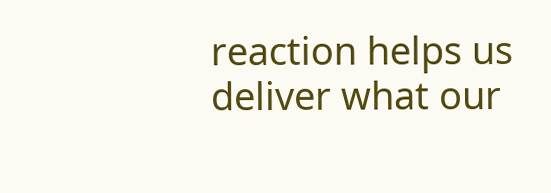reaction helps us deliver what our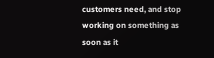customers need, and stop working on something as soon as it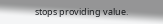stops providing value.